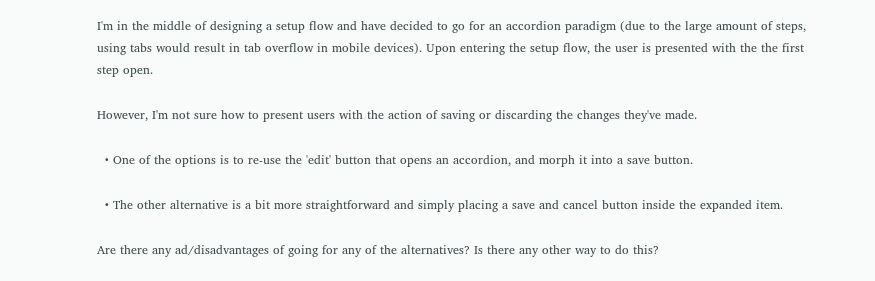I'm in the middle of designing a setup flow and have decided to go for an accordion paradigm (due to the large amount of steps, using tabs would result in tab overflow in mobile devices). Upon entering the setup flow, the user is presented with the the first step open.

However, I'm not sure how to present users with the action of saving or discarding the changes they've made.

  • One of the options is to re-use the 'edit' button that opens an accordion, and morph it into a save button.

  • The other alternative is a bit more straightforward and simply placing a save and cancel button inside the expanded item.

Are there any ad/disadvantages of going for any of the alternatives? Is there any other way to do this?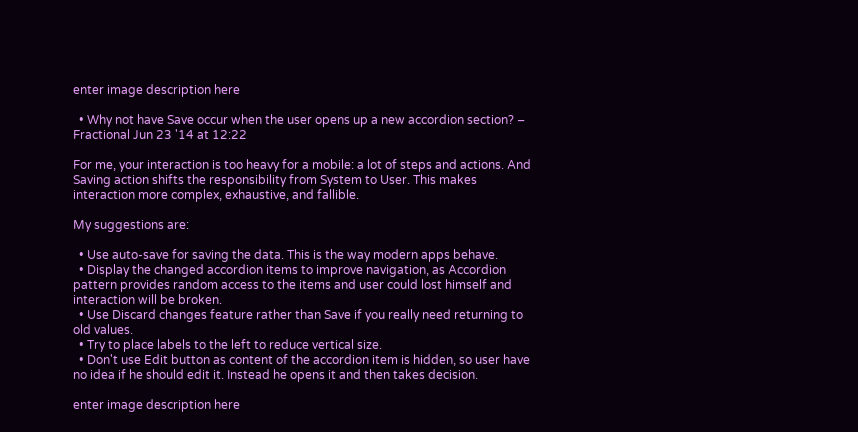enter image description here

  • Why not have Save occur when the user opens up a new accordion section? – Fractional Jun 23 '14 at 12:22

For me, your interaction is too heavy for a mobile: a lot of steps and actions. And Saving action shifts the responsibility from System to User. This makes interaction more complex, exhaustive, and fallible.

My suggestions are:

  • Use auto-save for saving the data. This is the way modern apps behave.
  • Display the changed accordion items to improve navigation, as Accordion pattern provides random access to the items and user could lost himself and interaction will be broken.
  • Use Discard changes feature rather than Save if you really need returning to old values.
  • Try to place labels to the left to reduce vertical size.
  • Don't use Edit button as content of the accordion item is hidden, so user have no idea if he should edit it. Instead he opens it and then takes decision.

enter image description here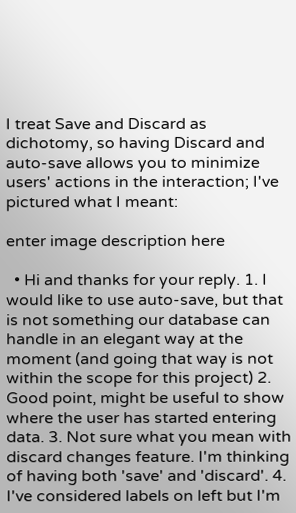I treat Save and Discard as dichotomy, so having Discard and auto-save allows you to minimize users' actions in the interaction; I've pictured what I meant:

enter image description here

  • Hi and thanks for your reply. 1. I would like to use auto-save, but that is not something our database can handle in an elegant way at the moment (and going that way is not within the scope for this project) 2. Good point, might be useful to show where the user has started entering data. 3. Not sure what you mean with discard changes feature. I'm thinking of having both 'save' and 'discard'. 4. I've considered labels on left but I'm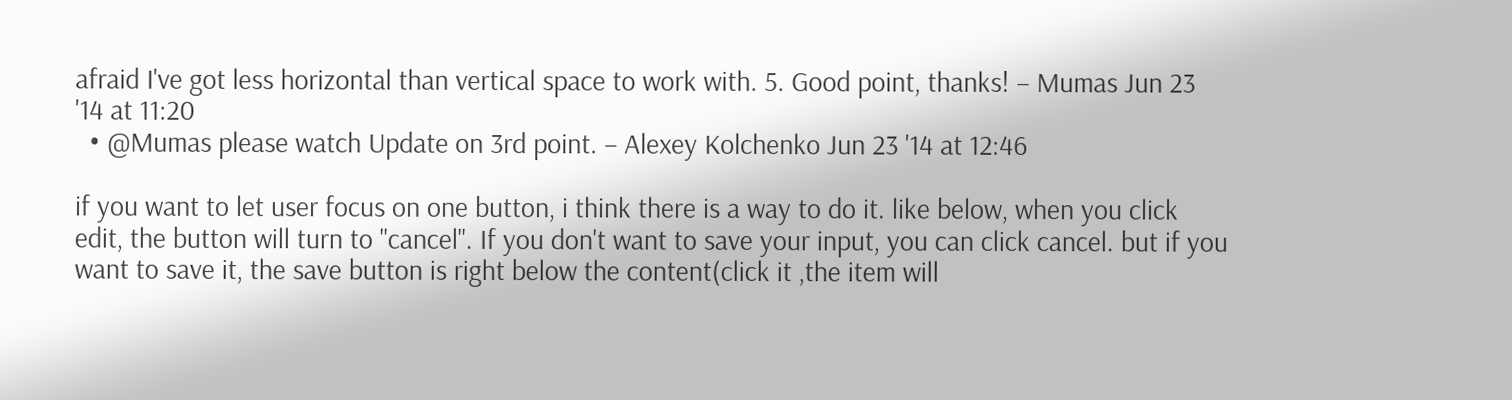afraid I've got less horizontal than vertical space to work with. 5. Good point, thanks! – Mumas Jun 23 '14 at 11:20
  • @Mumas please watch Update on 3rd point. – Alexey Kolchenko Jun 23 '14 at 12:46

if you want to let user focus on one button, i think there is a way to do it. like below, when you click edit, the button will turn to "cancel". If you don't want to save your input, you can click cancel. but if you want to save it, the save button is right below the content(click it ,the item will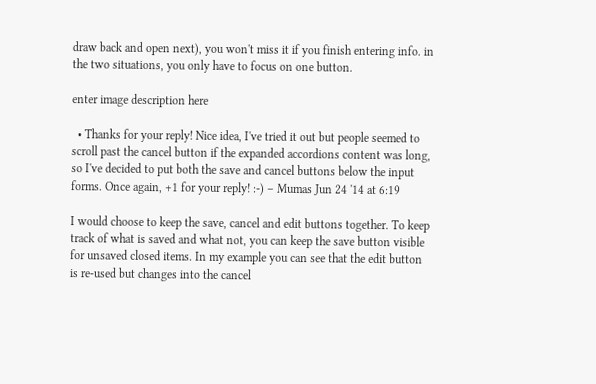draw back and open next), you won't miss it if you finish entering info. in the two situations, you only have to focus on one button.

enter image description here

  • Thanks for your reply! Nice idea, I've tried it out but people seemed to scroll past the cancel button if the expanded accordions content was long, so I've decided to put both the save and cancel buttons below the input forms. Once again, +1 for your reply! :-) – Mumas Jun 24 '14 at 6:19

I would choose to keep the save, cancel and edit buttons together. To keep track of what is saved and what not, you can keep the save button visible for unsaved closed items. In my example you can see that the edit button is re-used but changes into the cancel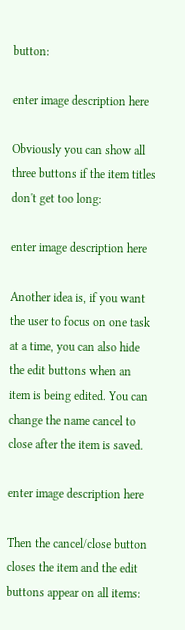button:

enter image description here

Obviously you can show all three buttons if the item titles don't get too long:

enter image description here

Another idea is, if you want the user to focus on one task at a time, you can also hide the edit buttons when an item is being edited. You can change the name cancel to close after the item is saved.

enter image description here

Then the cancel/close button closes the item and the edit buttons appear on all items: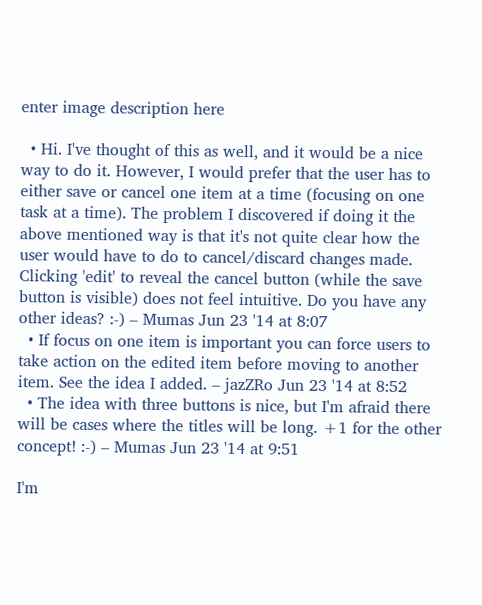enter image description here

  • Hi. I've thought of this as well, and it would be a nice way to do it. However, I would prefer that the user has to either save or cancel one item at a time (focusing on one task at a time). The problem I discovered if doing it the above mentioned way is that it's not quite clear how the user would have to do to cancel/discard changes made. Clicking 'edit' to reveal the cancel button (while the save button is visible) does not feel intuitive. Do you have any other ideas? :-) – Mumas Jun 23 '14 at 8:07
  • If focus on one item is important you can force users to take action on the edited item before moving to another item. See the idea I added. – jazZRo Jun 23 '14 at 8:52
  • The idea with three buttons is nice, but I'm afraid there will be cases where the titles will be long. +1 for the other concept! :-) – Mumas Jun 23 '14 at 9:51

I'm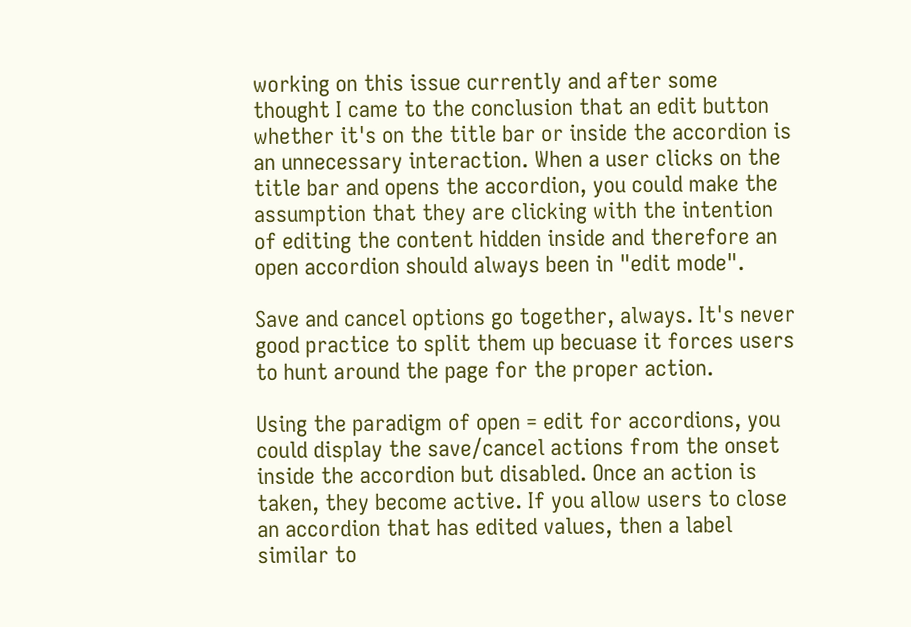working on this issue currently and after some thought I came to the conclusion that an edit button whether it's on the title bar or inside the accordion is an unnecessary interaction. When a user clicks on the title bar and opens the accordion, you could make the assumption that they are clicking with the intention of editing the content hidden inside and therefore an open accordion should always been in "edit mode".

Save and cancel options go together, always. It's never good practice to split them up becuase it forces users to hunt around the page for the proper action.

Using the paradigm of open = edit for accordions, you could display the save/cancel actions from the onset inside the accordion but disabled. Once an action is taken, they become active. If you allow users to close an accordion that has edited values, then a label similar to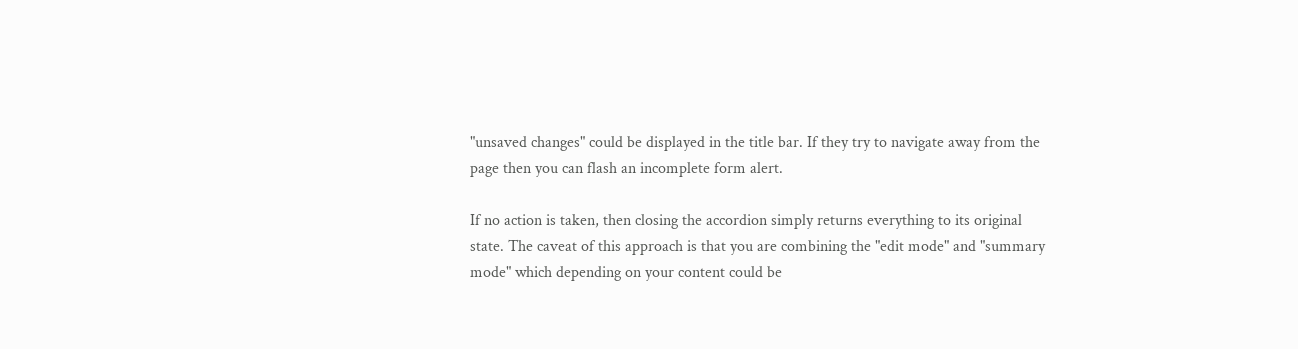"unsaved changes" could be displayed in the title bar. If they try to navigate away from the page then you can flash an incomplete form alert.

If no action is taken, then closing the accordion simply returns everything to its original state. The caveat of this approach is that you are combining the "edit mode" and "summary mode" which depending on your content could be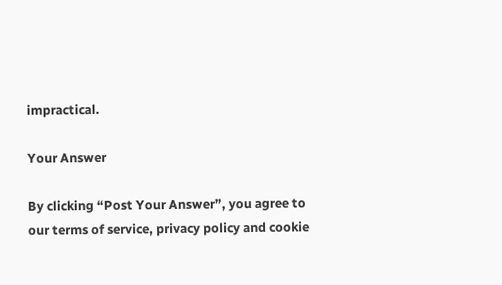impractical.

Your Answer

By clicking “Post Your Answer”, you agree to our terms of service, privacy policy and cookie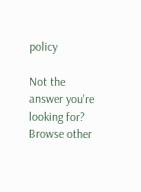policy

Not the answer you're looking for? Browse other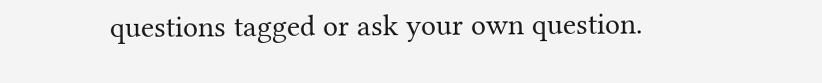questions tagged or ask your own question.